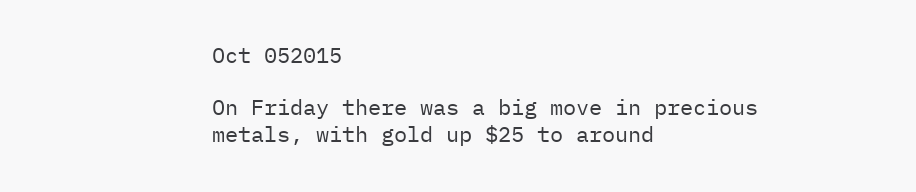Oct 052015

On Friday there was a big move in precious metals, with gold up $25 to around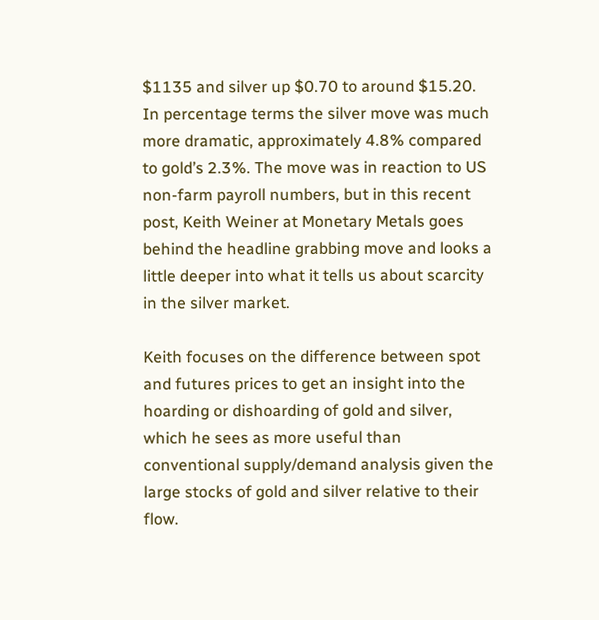$1135 and silver up $0.70 to around $15.20. In percentage terms the silver move was much more dramatic, approximately 4.8% compared to gold’s 2.3%. The move was in reaction to US non-farm payroll numbers, but in this recent post, Keith Weiner at Monetary Metals goes behind the headline grabbing move and looks a little deeper into what it tells us about scarcity in the silver market.

Keith focuses on the difference between spot and futures prices to get an insight into the hoarding or dishoarding of gold and silver, which he sees as more useful than conventional supply/demand analysis given the large stocks of gold and silver relative to their flow.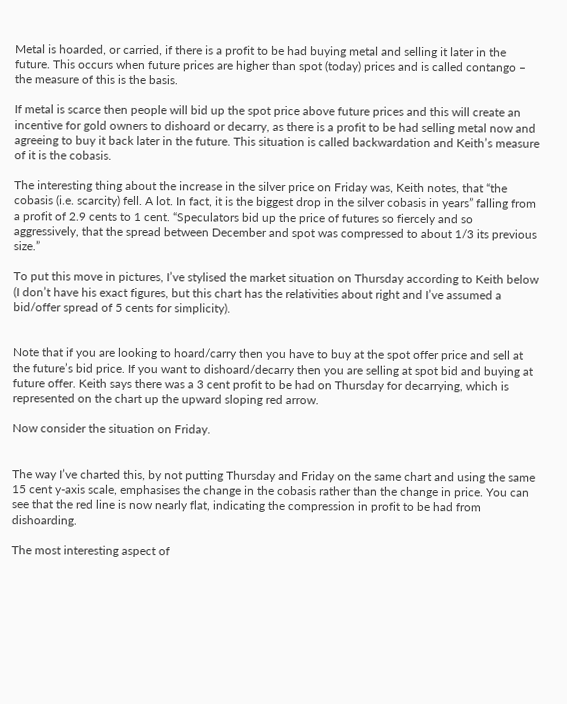Metal is hoarded, or carried, if there is a profit to be had buying metal and selling it later in the future. This occurs when future prices are higher than spot (today) prices and is called contango – the measure of this is the basis.

If metal is scarce then people will bid up the spot price above future prices and this will create an incentive for gold owners to dishoard or decarry, as there is a profit to be had selling metal now and agreeing to buy it back later in the future. This situation is called backwardation and Keith’s measure of it is the cobasis.

The interesting thing about the increase in the silver price on Friday was, Keith notes, that “the cobasis (i.e. scarcity) fell. A lot. In fact, it is the biggest drop in the silver cobasis in years” falling from a profit of 2.9 cents to 1 cent. “Speculators bid up the price of futures so fiercely and so aggressively, that the spread between December and spot was compressed to about 1/3 its previous size.”

To put this move in pictures, I’ve stylised the market situation on Thursday according to Keith below (I don’t have his exact figures, but this chart has the relativities about right and I’ve assumed a bid/offer spread of 5 cents for simplicity).


Note that if you are looking to hoard/carry then you have to buy at the spot offer price and sell at the future’s bid price. If you want to dishoard/decarry then you are selling at spot bid and buying at future offer. Keith says there was a 3 cent profit to be had on Thursday for decarrying, which is represented on the chart up the upward sloping red arrow.

Now consider the situation on Friday.


The way I’ve charted this, by not putting Thursday and Friday on the same chart and using the same 15 cent y-axis scale, emphasises the change in the cobasis rather than the change in price. You can see that the red line is now nearly flat, indicating the compression in profit to be had from dishoarding.

The most interesting aspect of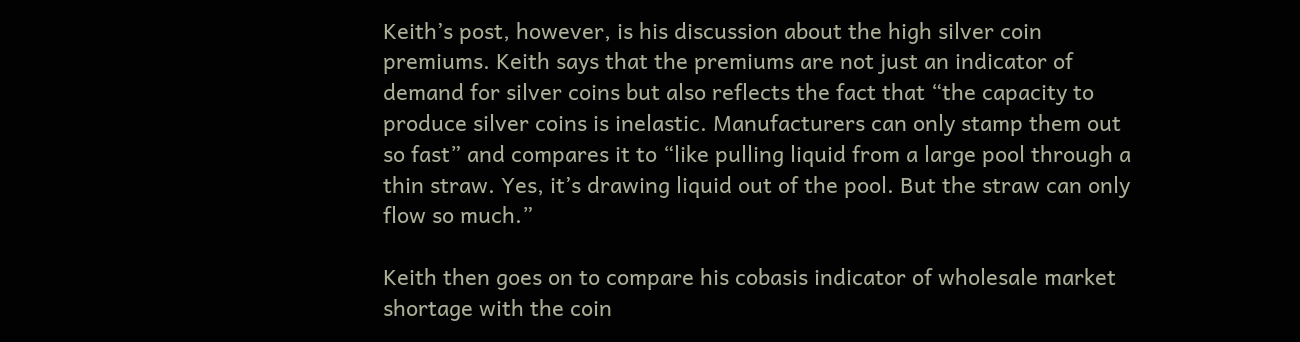Keith’s post, however, is his discussion about the high silver coin premiums. Keith says that the premiums are not just an indicator of demand for silver coins but also reflects the fact that “the capacity to produce silver coins is inelastic. Manufacturers can only stamp them out so fast” and compares it to “like pulling liquid from a large pool through a thin straw. Yes, it’s drawing liquid out of the pool. But the straw can only flow so much.”

Keith then goes on to compare his cobasis indicator of wholesale market shortage with the coin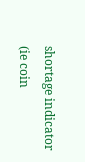shortage indicator (ie coin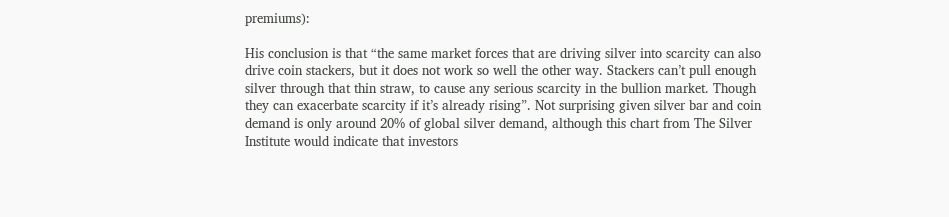premiums):

His conclusion is that “the same market forces that are driving silver into scarcity can also drive coin stackers, but it does not work so well the other way. Stackers can’t pull enough silver through that thin straw, to cause any serious scarcity in the bullion market. Though they can exacerbate scarcity if it’s already rising”. Not surprising given silver bar and coin demand is only around 20% of global silver demand, although this chart from The Silver Institute would indicate that investors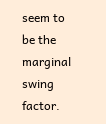seem to be the marginal swing factor.